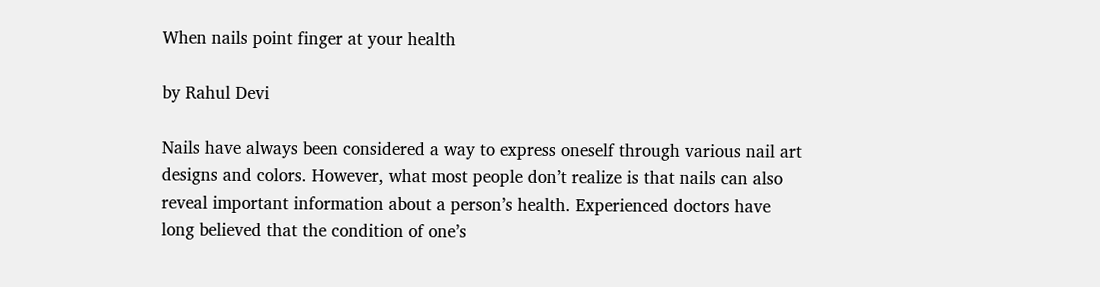When nails point finger at your health

by Rahul Devi

Nails have always been considered a way to express oneself through various nail art designs and colors. However, what most people don’t realize is that nails can also reveal important information about a person’s health. Experienced doctors have long believed that the condition of one’s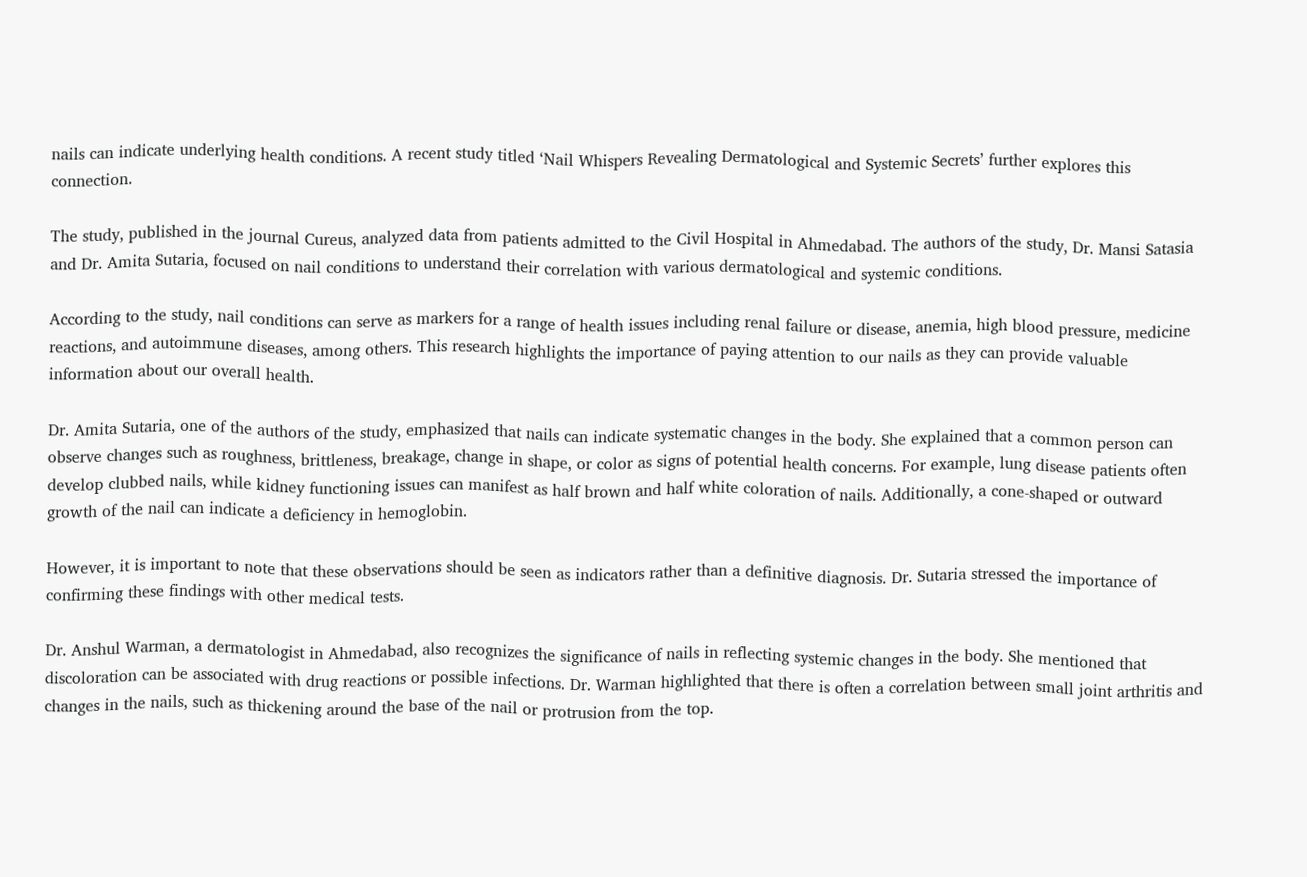nails can indicate underlying health conditions. A recent study titled ‘Nail Whispers Revealing Dermatological and Systemic Secrets’ further explores this connection.

The study, published in the journal Cureus, analyzed data from patients admitted to the Civil Hospital in Ahmedabad. The authors of the study, Dr. Mansi Satasia and Dr. Amita Sutaria, focused on nail conditions to understand their correlation with various dermatological and systemic conditions.

According to the study, nail conditions can serve as markers for a range of health issues including renal failure or disease, anemia, high blood pressure, medicine reactions, and autoimmune diseases, among others. This research highlights the importance of paying attention to our nails as they can provide valuable information about our overall health.

Dr. Amita Sutaria, one of the authors of the study, emphasized that nails can indicate systematic changes in the body. She explained that a common person can observe changes such as roughness, brittleness, breakage, change in shape, or color as signs of potential health concerns. For example, lung disease patients often develop clubbed nails, while kidney functioning issues can manifest as half brown and half white coloration of nails. Additionally, a cone-shaped or outward growth of the nail can indicate a deficiency in hemoglobin.

However, it is important to note that these observations should be seen as indicators rather than a definitive diagnosis. Dr. Sutaria stressed the importance of confirming these findings with other medical tests.

Dr. Anshul Warman, a dermatologist in Ahmedabad, also recognizes the significance of nails in reflecting systemic changes in the body. She mentioned that discoloration can be associated with drug reactions or possible infections. Dr. Warman highlighted that there is often a correlation between small joint arthritis and changes in the nails, such as thickening around the base of the nail or protrusion from the top.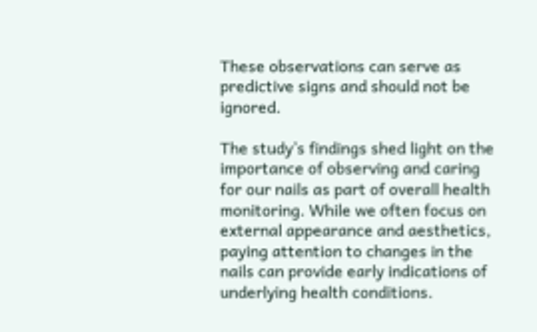These observations can serve as predictive signs and should not be ignored.

The study’s findings shed light on the importance of observing and caring for our nails as part of overall health monitoring. While we often focus on external appearance and aesthetics, paying attention to changes in the nails can provide early indications of underlying health conditions.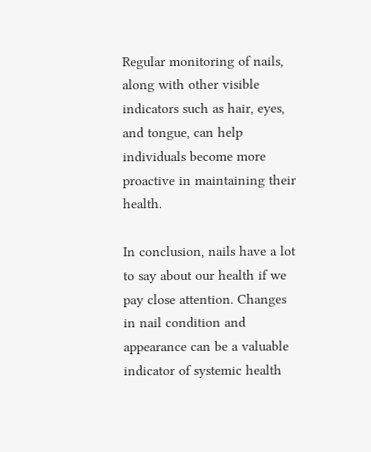Regular monitoring of nails, along with other visible indicators such as hair, eyes, and tongue, can help individuals become more proactive in maintaining their health.

In conclusion, nails have a lot to say about our health if we pay close attention. Changes in nail condition and appearance can be a valuable indicator of systemic health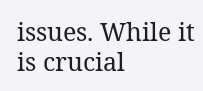issues. While it is crucial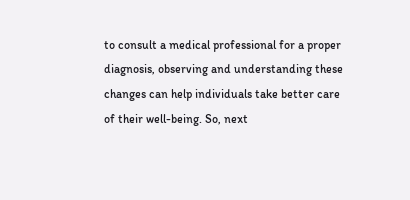to consult a medical professional for a proper diagnosis, observing and understanding these changes can help individuals take better care of their well-being. So, next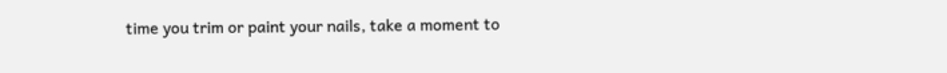time you trim or paint your nails, take a moment to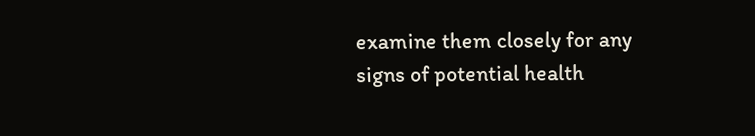examine them closely for any signs of potential health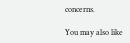concerns.

You may also like